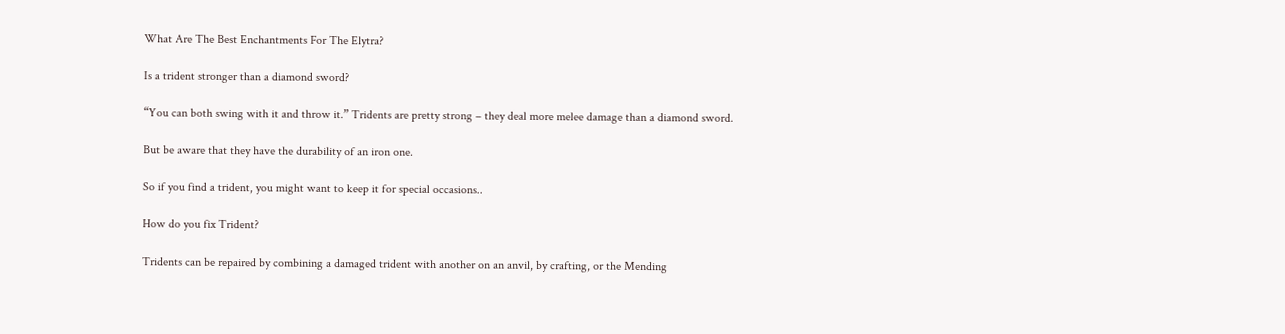What Are The Best Enchantments For The Elytra?

Is a trident stronger than a diamond sword?

“You can both swing with it and throw it.” Tridents are pretty strong – they deal more melee damage than a diamond sword.

But be aware that they have the durability of an iron one.

So if you find a trident, you might want to keep it for special occasions..

How do you fix Trident?

Tridents can be repaired by combining a damaged trident with another on an anvil, by crafting, or the Mending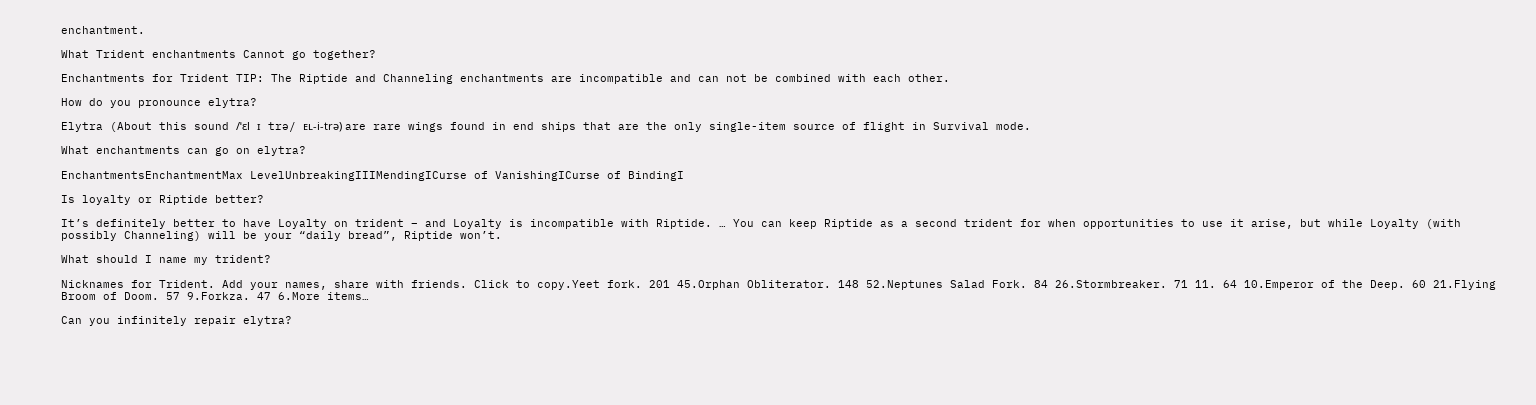enchantment.

What Trident enchantments Cannot go together?

Enchantments for Trident TIP: The Riptide and Channeling enchantments are incompatible and can not be combined with each other.

How do you pronounce elytra?

Elytra (About this sound /ˈɛl ɪ trə/ ᴇʟ-i-trə) are rare wings found in end ships that are the only single-item source of flight in Survival mode.

What enchantments can go on elytra?

EnchantmentsEnchantmentMax LevelUnbreakingIIIMendingICurse of VanishingICurse of BindingI

Is loyalty or Riptide better?

It’s definitely better to have Loyalty on trident – and Loyalty is incompatible with Riptide. … You can keep Riptide as a second trident for when opportunities to use it arise, but while Loyalty (with possibly Channeling) will be your “daily bread”, Riptide won’t.

What should I name my trident?

Nicknames for Trident. Add your names, share with friends. Click to copy.Yeet fork. 201 45.Orphan Obliterator. 148 52.Neptunes Salad Fork. 84 26.Stormbreaker. 71 11. 64 10.Emperor of the Deep. 60 21.Flying Broom of Doom. 57 9.Forkza. 47 6.More items…

Can you infinitely repair elytra?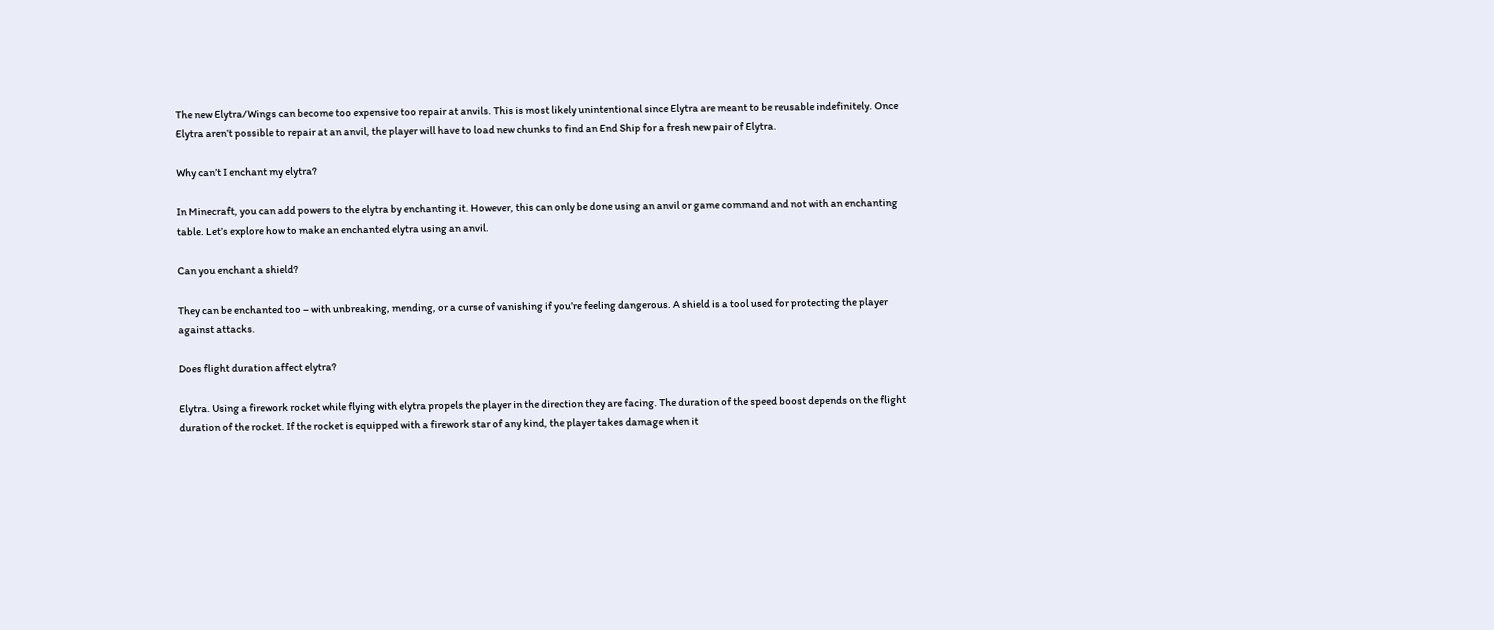The new Elytra/Wings can become too expensive too repair at anvils. This is most likely unintentional since Elytra are meant to be reusable indefinitely. Once Elytra aren’t possible to repair at an anvil, the player will have to load new chunks to find an End Ship for a fresh new pair of Elytra.

Why can’t I enchant my elytra?

In Minecraft, you can add powers to the elytra by enchanting it. However, this can only be done using an anvil or game command and not with an enchanting table. Let’s explore how to make an enchanted elytra using an anvil.

Can you enchant a shield?

They can be enchanted too – with unbreaking, mending, or a curse of vanishing if you’re feeling dangerous. A shield is a tool used for protecting the player against attacks.

Does flight duration affect elytra?

Elytra. Using a firework rocket while flying with elytra propels the player in the direction they are facing. The duration of the speed boost depends on the flight duration of the rocket. If the rocket is equipped with a firework star of any kind, the player takes damage when it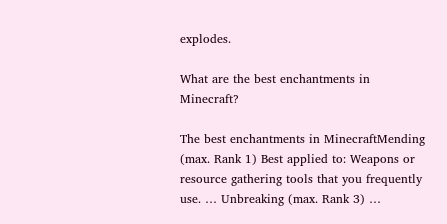explodes.

What are the best enchantments in Minecraft?

The best enchantments in MinecraftMending (max. Rank 1) Best applied to: Weapons or resource gathering tools that you frequently use. … Unbreaking (max. Rank 3) …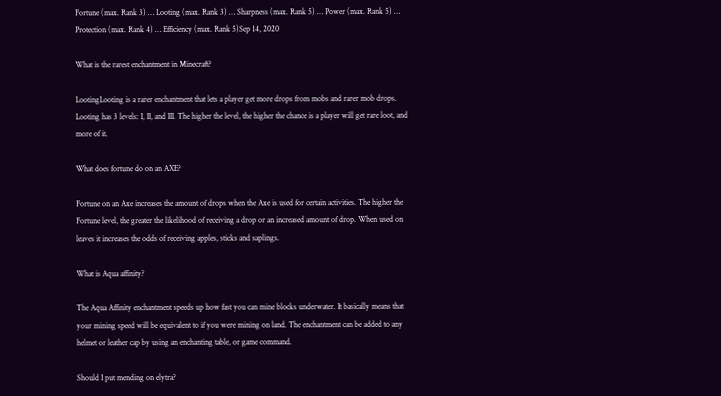Fortune (max. Rank 3) … Looting (max. Rank 3) … Sharpness (max. Rank 5) … Power (max. Rank 5) … Protection (max. Rank 4) … Efficiency (max. Rank 5)Sep 14, 2020

What is the rarest enchantment in Minecraft?

LootingLooting is a rarer enchantment that lets a player get more drops from mobs and rarer mob drops. Looting has 3 levels: I, II, and III. The higher the level, the higher the chance is a player will get rare loot, and more of it.

What does fortune do on an AXE?

Fortune on an Axe increases the amount of drops when the Axe is used for certain activities. The higher the Fortune level, the greater the likelihood of receiving a drop or an increased amount of drop. When used on leaves it increases the odds of receiving apples, sticks and saplings.

What is Aqua affinity?

The Aqua Affinity enchantment speeds up how fast you can mine blocks underwater. It basically means that your mining speed will be equivalent to if you were mining on land. The enchantment can be added to any helmet or leather cap by using an enchanting table, or game command.

Should I put mending on elytra?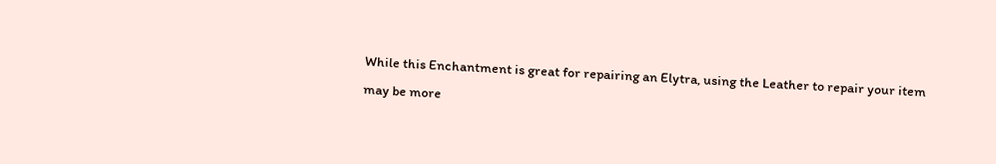While this Enchantment is great for repairing an Elytra, using the Leather to repair your item may be more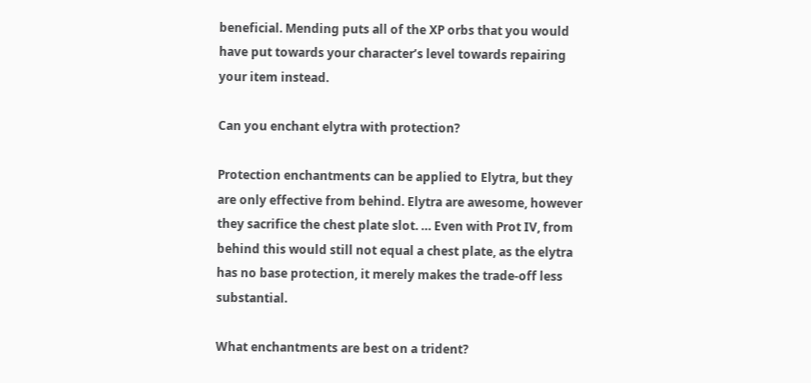beneficial. Mending puts all of the XP orbs that you would have put towards your character’s level towards repairing your item instead.

Can you enchant elytra with protection?

Protection enchantments can be applied to Elytra, but they are only effective from behind. Elytra are awesome, however they sacrifice the chest plate slot. … Even with Prot IV, from behind this would still not equal a chest plate, as the elytra has no base protection, it merely makes the trade-off less substantial.

What enchantments are best on a trident?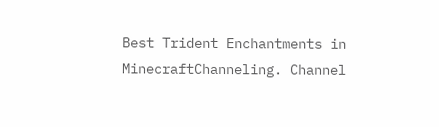Best Trident Enchantments in MinecraftChanneling. Channel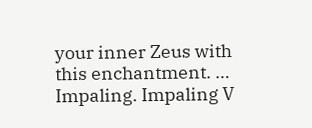your inner Zeus with this enchantment. … Impaling. Impaling V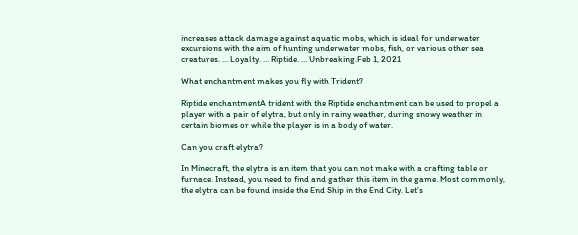increases attack damage against aquatic mobs, which is ideal for underwater excursions with the aim of hunting underwater mobs, fish, or various other sea creatures. … Loyalty. … Riptide. … Unbreaking.Feb 1, 2021

What enchantment makes you fly with Trident?

Riptide enchantmentA trident with the Riptide enchantment can be used to propel a player with a pair of elytra, but only in rainy weather, during snowy weather in certain biomes or while the player is in a body of water.

Can you craft elytra?

In Minecraft, the elytra is an item that you can not make with a crafting table or furnace. Instead, you need to find and gather this item in the game. Most commonly, the elytra can be found inside the End Ship in the End City. Let’s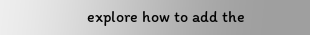explore how to add the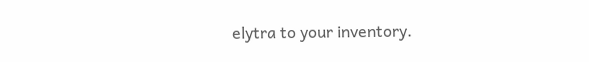elytra to your inventory.